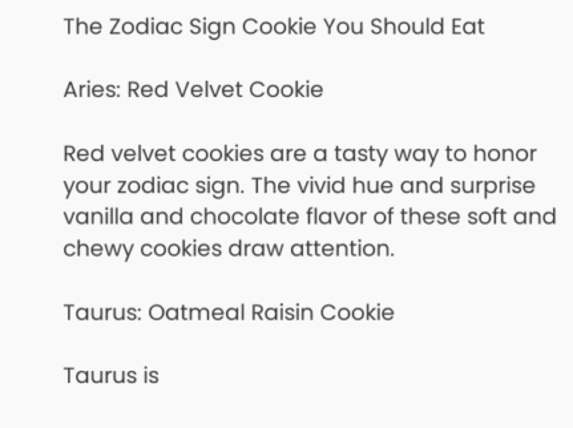The Zodiac Sign Cookie You Should Eat

Aries: Red Velvet Cookie

Red velvet cookies are a tasty way to honor your zodiac sign. The vivid hue and surprise vanilla and chocolate flavor of these soft and chewy cookies draw attention.

Taurus: Oatmeal Raisin Cookie

Taurus is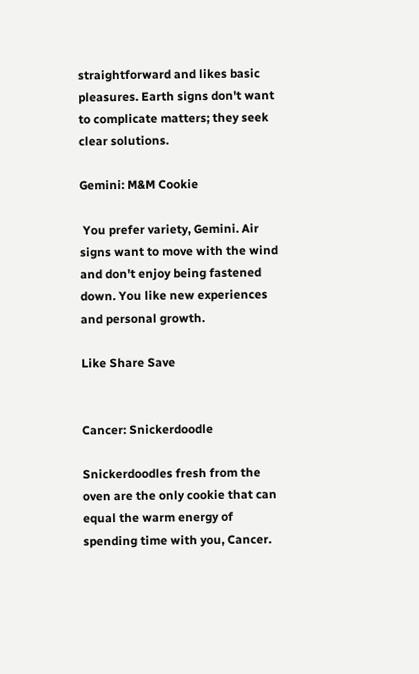straightforward and likes basic pleasures. Earth signs don't want to complicate matters; they seek clear solutions.

Gemini: M&M Cookie

 You prefer variety, Gemini. Air signs want to move with the wind and don't enjoy being fastened down. You like new experiences and personal growth.

Like Share Save


Cancer: Snickerdoodle

Snickerdoodles fresh from the oven are the only cookie that can equal the warm energy of spending time with you, Cancer.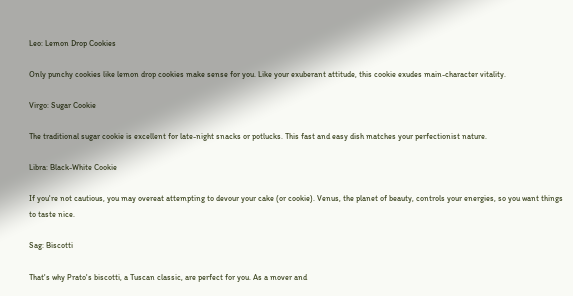Leo: Lemon Drop Cookies

Only punchy cookies like lemon drop cookies make sense for you. Like your exuberant attitude, this cookie exudes main-character vitality.

Virgo: Sugar Cookie

The traditional sugar cookie is excellent for late-night snacks or potlucks. This fast and easy dish matches your perfectionist nature.

Libra: Black-White Cookie

If you're not cautious, you may overeat attempting to devour your cake (or cookie). Venus, the planet of beauty, controls your energies, so you want things to taste nice.

Sag: Biscotti

That's why Prato's biscotti, a Tuscan classic, are perfect for you. As a mover and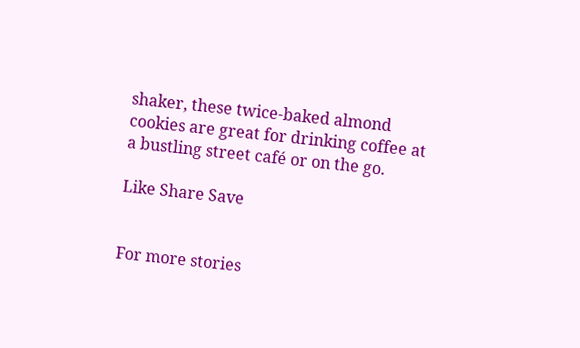shaker, these twice-baked almond cookies are great for drinking coffee at a bustling street café or on the go.

Like Share Save


For more stories